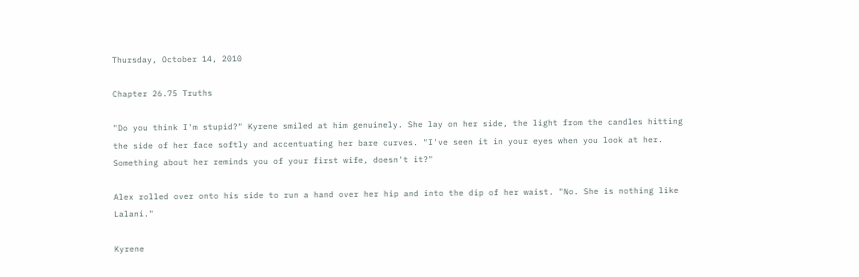Thursday, October 14, 2010

Chapter 26.75 Truths

"Do you think I'm stupid?" Kyrene smiled at him genuinely. She lay on her side, the light from the candles hitting the side of her face softly and accentuating her bare curves. "I've seen it in your eyes when you look at her. Something about her reminds you of your first wife, doesn't it?"

Alex rolled over onto his side to run a hand over her hip and into the dip of her waist. "No. She is nothing like Lalani."

Kyrene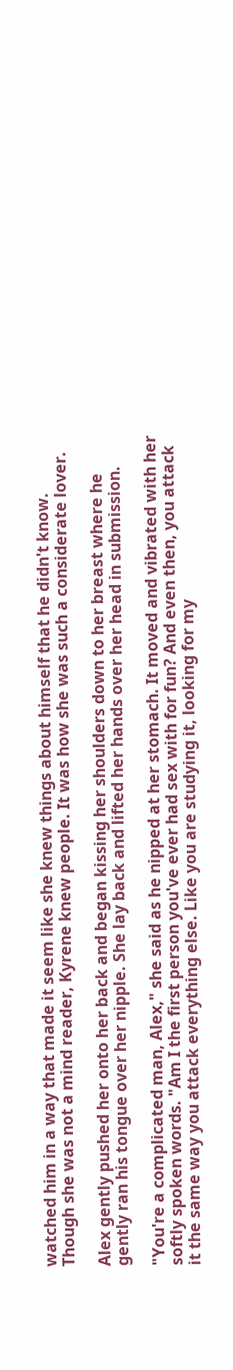watched him in a way that made it seem like she knew things about himself that he didn't know. Though she was not a mind reader, Kyrene knew people. It was how she was such a considerate lover.

Alex gently pushed her onto her back and began kissing her shoulders down to her breast where he gently ran his tongue over her nipple. She lay back and lifted her hands over her head in submission.

"You're a complicated man, Alex," she said as he nipped at her stomach. It moved and vibrated with her softly spoken words. "Am I the first person you've ever had sex with for fun? And even then, you attack it the same way you attack everything else. Like you are studying it, looking for my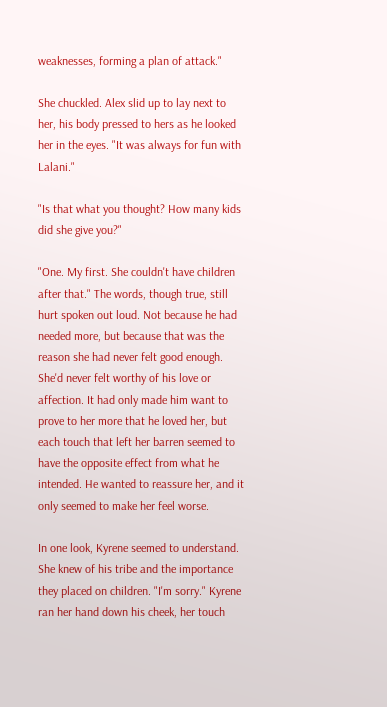weaknesses, forming a plan of attack."

She chuckled. Alex slid up to lay next to her, his body pressed to hers as he looked her in the eyes. "It was always for fun with Lalani."

"Is that what you thought? How many kids did she give you?"

"One. My first. She couldn't have children after that." The words, though true, still hurt spoken out loud. Not because he had needed more, but because that was the reason she had never felt good enough. She'd never felt worthy of his love or affection. It had only made him want to prove to her more that he loved her, but each touch that left her barren seemed to have the opposite effect from what he intended. He wanted to reassure her, and it only seemed to make her feel worse.

In one look, Kyrene seemed to understand. She knew of his tribe and the importance they placed on children. "I'm sorry." Kyrene ran her hand down his cheek, her touch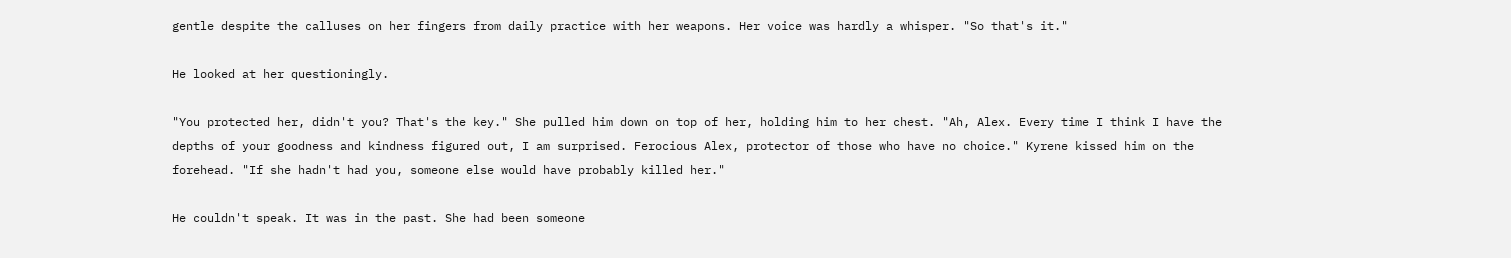gentle despite the calluses on her fingers from daily practice with her weapons. Her voice was hardly a whisper. "So that's it."

He looked at her questioningly.

"You protected her, didn't you? That's the key." She pulled him down on top of her, holding him to her chest. "Ah, Alex. Every time I think I have the depths of your goodness and kindness figured out, I am surprised. Ferocious Alex, protector of those who have no choice." Kyrene kissed him on the forehead. "If she hadn't had you, someone else would have probably killed her."

He couldn't speak. It was in the past. She had been someone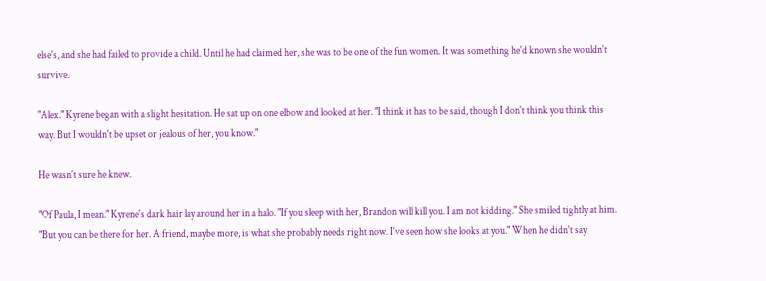else's, and she had failed to provide a child. Until he had claimed her, she was to be one of the fun women. It was something he'd known she wouldn't survive.

"Alex." Kyrene began with a slight hesitation. He sat up on one elbow and looked at her. "I think it has to be said, though I don't think you think this way. But I wouldn't be upset or jealous of her, you know."

He wasn't sure he knew.

"Of Paula, I mean." Kyrene's dark hair lay around her in a halo. "If you sleep with her, Brandon will kill you. I am not kidding." She smiled tightly at him. "But you can be there for her. A friend, maybe more, is what she probably needs right now. I've seen how she looks at you." When he didn't say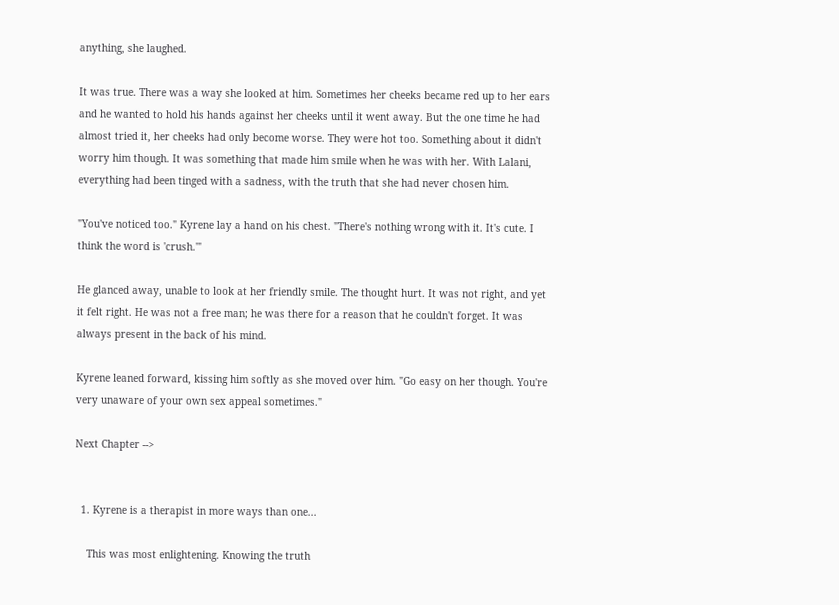anything, she laughed.

It was true. There was a way she looked at him. Sometimes her cheeks became red up to her ears and he wanted to hold his hands against her cheeks until it went away. But the one time he had almost tried it, her cheeks had only become worse. They were hot too. Something about it didn't worry him though. It was something that made him smile when he was with her. With Lalani, everything had been tinged with a sadness, with the truth that she had never chosen him.

"You've noticed too." Kyrene lay a hand on his chest. "There's nothing wrong with it. It's cute. I think the word is 'crush.'"

He glanced away, unable to look at her friendly smile. The thought hurt. It was not right, and yet it felt right. He was not a free man; he was there for a reason that he couldn't forget. It was always present in the back of his mind.

Kyrene leaned forward, kissing him softly as she moved over him. "Go easy on her though. You're very unaware of your own sex appeal sometimes."

Next Chapter -->


  1. Kyrene is a therapist in more ways than one...

    This was most enlightening. Knowing the truth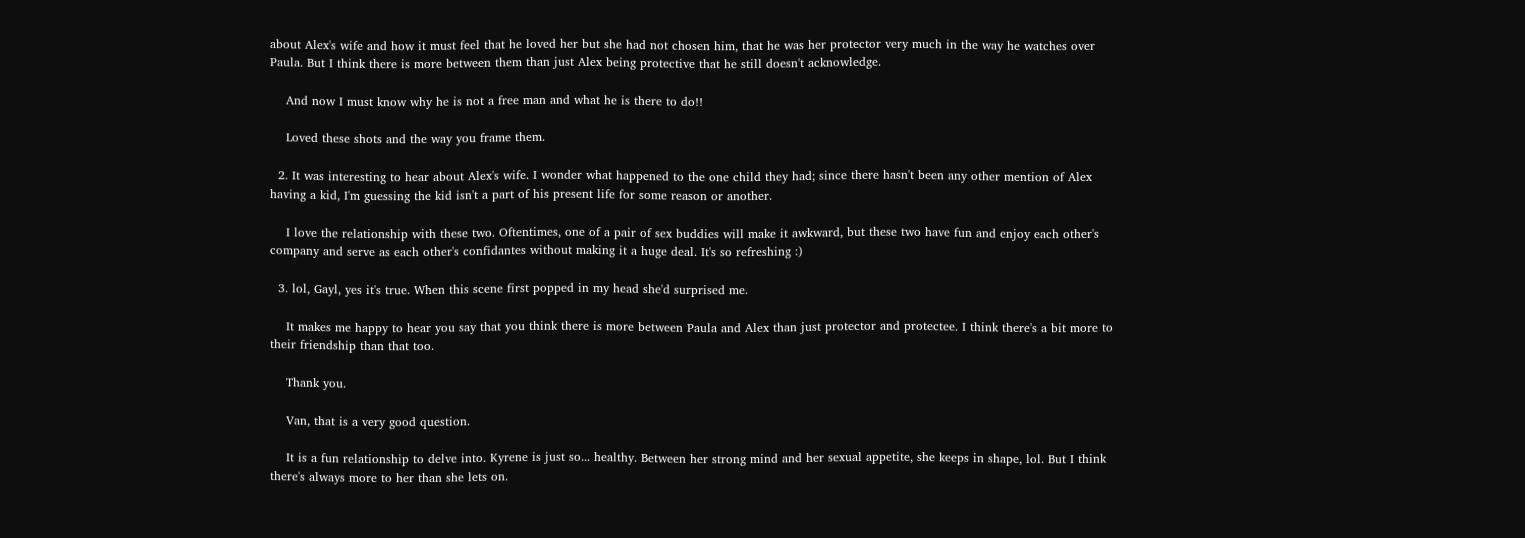about Alex's wife and how it must feel that he loved her but she had not chosen him, that he was her protector very much in the way he watches over Paula. But I think there is more between them than just Alex being protective that he still doesn't acknowledge.

    And now I must know why he is not a free man and what he is there to do!!

    Loved these shots and the way you frame them.

  2. It was interesting to hear about Alex's wife. I wonder what happened to the one child they had; since there hasn't been any other mention of Alex having a kid, I'm guessing the kid isn't a part of his present life for some reason or another.

    I love the relationship with these two. Oftentimes, one of a pair of sex buddies will make it awkward, but these two have fun and enjoy each other's company and serve as each other's confidantes without making it a huge deal. It's so refreshing :)

  3. lol, Gayl, yes it's true. When this scene first popped in my head she'd surprised me.

    It makes me happy to hear you say that you think there is more between Paula and Alex than just protector and protectee. I think there's a bit more to their friendship than that too.

    Thank you.

    Van, that is a very good question.

    It is a fun relationship to delve into. Kyrene is just so... healthy. Between her strong mind and her sexual appetite, she keeps in shape, lol. But I think there's always more to her than she lets on.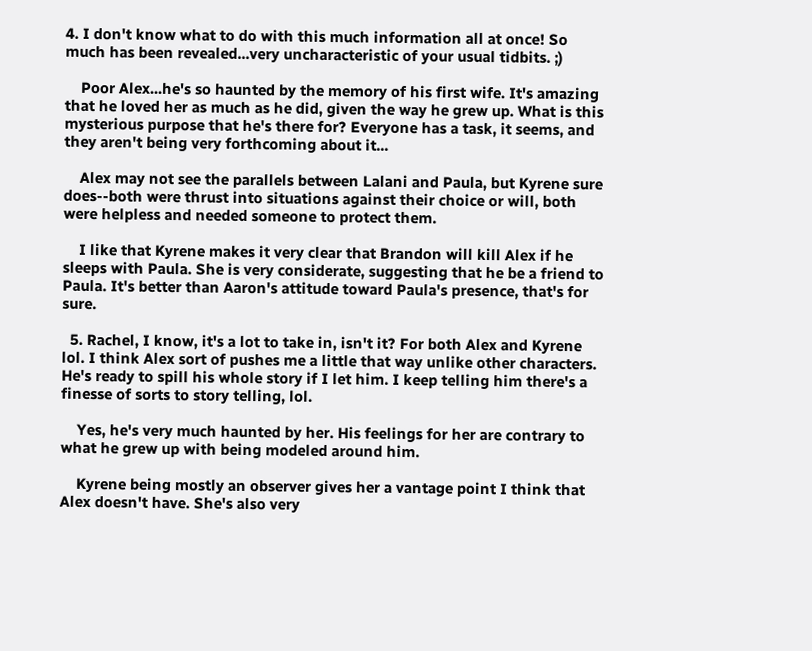4. I don't know what to do with this much information all at once! So much has been revealed...very uncharacteristic of your usual tidbits. ;)

    Poor Alex...he's so haunted by the memory of his first wife. It's amazing that he loved her as much as he did, given the way he grew up. What is this mysterious purpose that he's there for? Everyone has a task, it seems, and they aren't being very forthcoming about it...

    Alex may not see the parallels between Lalani and Paula, but Kyrene sure does--both were thrust into situations against their choice or will, both were helpless and needed someone to protect them.

    I like that Kyrene makes it very clear that Brandon will kill Alex if he sleeps with Paula. She is very considerate, suggesting that he be a friend to Paula. It's better than Aaron's attitude toward Paula's presence, that's for sure.

  5. Rachel, I know, it's a lot to take in, isn't it? For both Alex and Kyrene lol. I think Alex sort of pushes me a little that way unlike other characters. He's ready to spill his whole story if I let him. I keep telling him there's a finesse of sorts to story telling, lol.

    Yes, he's very much haunted by her. His feelings for her are contrary to what he grew up with being modeled around him.

    Kyrene being mostly an observer gives her a vantage point I think that Alex doesn't have. She's also very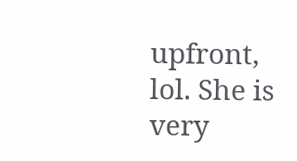upfront, lol. She is very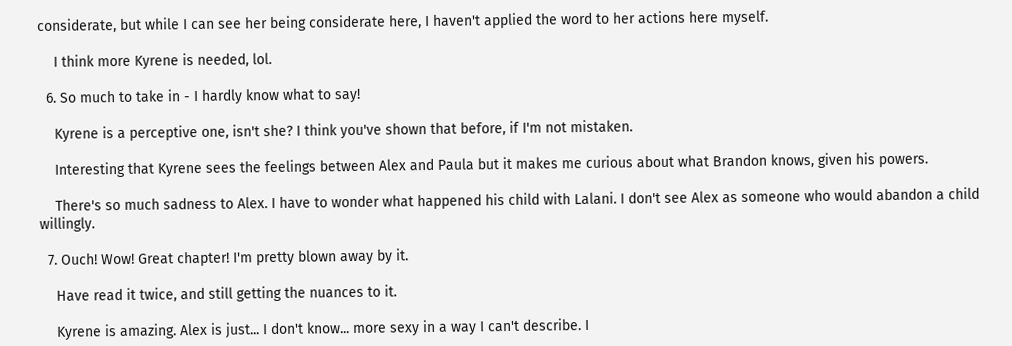considerate, but while I can see her being considerate here, I haven't applied the word to her actions here myself.

    I think more Kyrene is needed, lol.

  6. So much to take in - I hardly know what to say!

    Kyrene is a perceptive one, isn't she? I think you've shown that before, if I'm not mistaken.

    Interesting that Kyrene sees the feelings between Alex and Paula but it makes me curious about what Brandon knows, given his powers.

    There's so much sadness to Alex. I have to wonder what happened his child with Lalani. I don't see Alex as someone who would abandon a child willingly.

  7. Ouch! Wow! Great chapter! I'm pretty blown away by it.

    Have read it twice, and still getting the nuances to it.

    Kyrene is amazing. Alex is just... I don't know... more sexy in a way I can't describe. I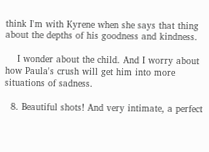think I'm with Kyrene when she says that thing about the depths of his goodness and kindness.

    I wonder about the child. And I worry about how Paula's crush will get him into more situations of sadness.

  8. Beautiful shots! And very intimate, a perfect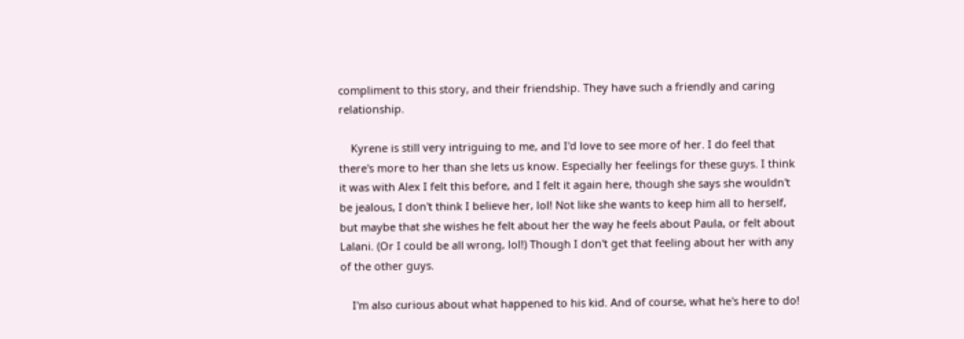compliment to this story, and their friendship. They have such a friendly and caring relationship.

    Kyrene is still very intriguing to me, and I'd love to see more of her. I do feel that there's more to her than she lets us know. Especially her feelings for these guys. I think it was with Alex I felt this before, and I felt it again here, though she says she wouldn't be jealous, I don't think I believe her, lol! Not like she wants to keep him all to herself, but maybe that she wishes he felt about her the way he feels about Paula, or felt about Lalani. (Or I could be all wrong, lol!) Though I don't get that feeling about her with any of the other guys.

    I'm also curious about what happened to his kid. And of course, what he's here to do!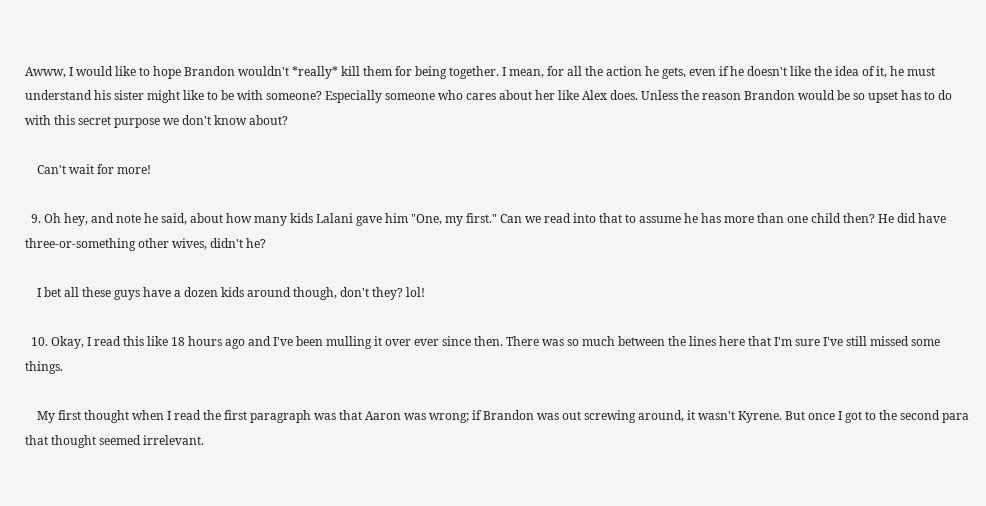Awww, I would like to hope Brandon wouldn't *really* kill them for being together. I mean, for all the action he gets, even if he doesn't like the idea of it, he must understand his sister might like to be with someone? Especially someone who cares about her like Alex does. Unless the reason Brandon would be so upset has to do with this secret purpose we don't know about?

    Can't wait for more!

  9. Oh hey, and note he said, about how many kids Lalani gave him "One, my first." Can we read into that to assume he has more than one child then? He did have three-or-something other wives, didn't he?

    I bet all these guys have a dozen kids around though, don't they? lol!

  10. Okay, I read this like 18 hours ago and I've been mulling it over ever since then. There was so much between the lines here that I'm sure I've still missed some things.

    My first thought when I read the first paragraph was that Aaron was wrong; if Brandon was out screwing around, it wasn't Kyrene. But once I got to the second para that thought seemed irrelevant.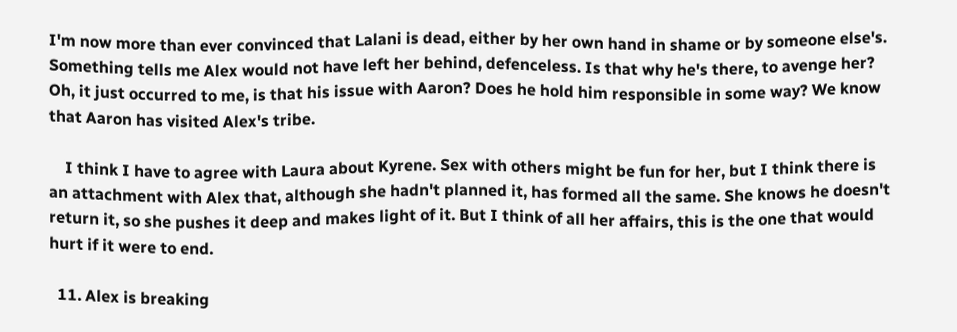I'm now more than ever convinced that Lalani is dead, either by her own hand in shame or by someone else's. Something tells me Alex would not have left her behind, defenceless. Is that why he's there, to avenge her? Oh, it just occurred to me, is that his issue with Aaron? Does he hold him responsible in some way? We know that Aaron has visited Alex's tribe.

    I think I have to agree with Laura about Kyrene. Sex with others might be fun for her, but I think there is an attachment with Alex that, although she hadn't planned it, has formed all the same. She knows he doesn't return it, so she pushes it deep and makes light of it. But I think of all her affairs, this is the one that would hurt if it were to end.

  11. Alex is breaking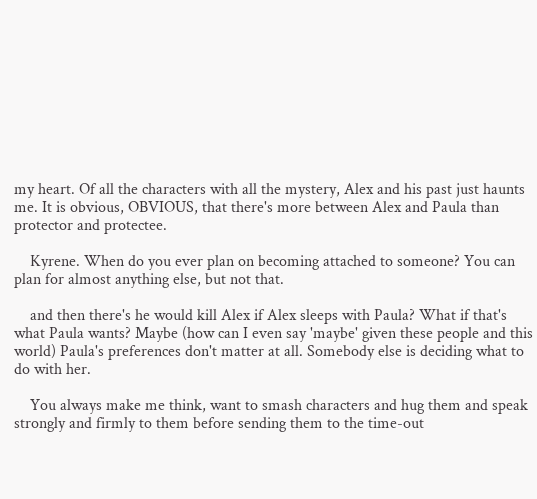my heart. Of all the characters with all the mystery, Alex and his past just haunts me. It is obvious, OBVIOUS, that there's more between Alex and Paula than protector and protectee.

    Kyrene. When do you ever plan on becoming attached to someone? You can plan for almost anything else, but not that.

    and then there's he would kill Alex if Alex sleeps with Paula? What if that's what Paula wants? Maybe (how can I even say 'maybe' given these people and this world) Paula's preferences don't matter at all. Somebody else is deciding what to do with her.

    You always make me think, want to smash characters and hug them and speak strongly and firmly to them before sending them to the time-out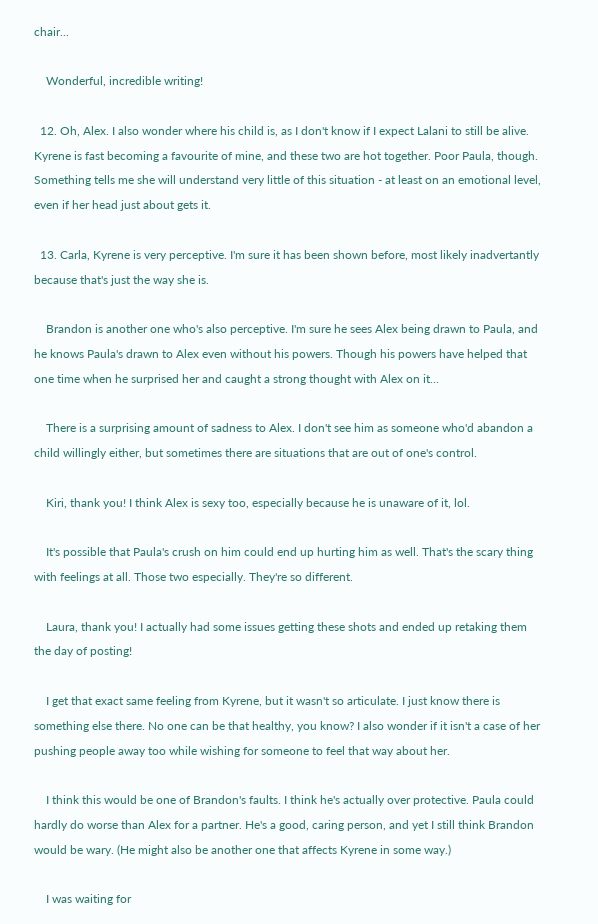chair...

    Wonderful, incredible writing!

  12. Oh, Alex. I also wonder where his child is, as I don't know if I expect Lalani to still be alive. Kyrene is fast becoming a favourite of mine, and these two are hot together. Poor Paula, though. Something tells me she will understand very little of this situation - at least on an emotional level, even if her head just about gets it.

  13. Carla, Kyrene is very perceptive. I'm sure it has been shown before, most likely inadvertantly because that's just the way she is.

    Brandon is another one who's also perceptive. I'm sure he sees Alex being drawn to Paula, and he knows Paula's drawn to Alex even without his powers. Though his powers have helped that one time when he surprised her and caught a strong thought with Alex on it...

    There is a surprising amount of sadness to Alex. I don't see him as someone who'd abandon a child willingly either, but sometimes there are situations that are out of one's control.

    Kiri, thank you! I think Alex is sexy too, especially because he is unaware of it, lol.

    It's possible that Paula's crush on him could end up hurting him as well. That's the scary thing with feelings at all. Those two especially. They're so different.

    Laura, thank you! I actually had some issues getting these shots and ended up retaking them the day of posting!

    I get that exact same feeling from Kyrene, but it wasn't so articulate. I just know there is something else there. No one can be that healthy, you know? I also wonder if it isn't a case of her pushing people away too while wishing for someone to feel that way about her.

    I think this would be one of Brandon's faults. I think he's actually over protective. Paula could hardly do worse than Alex for a partner. He's a good, caring person, and yet I still think Brandon would be wary. (He might also be another one that affects Kyrene in some way.)

    I was waiting for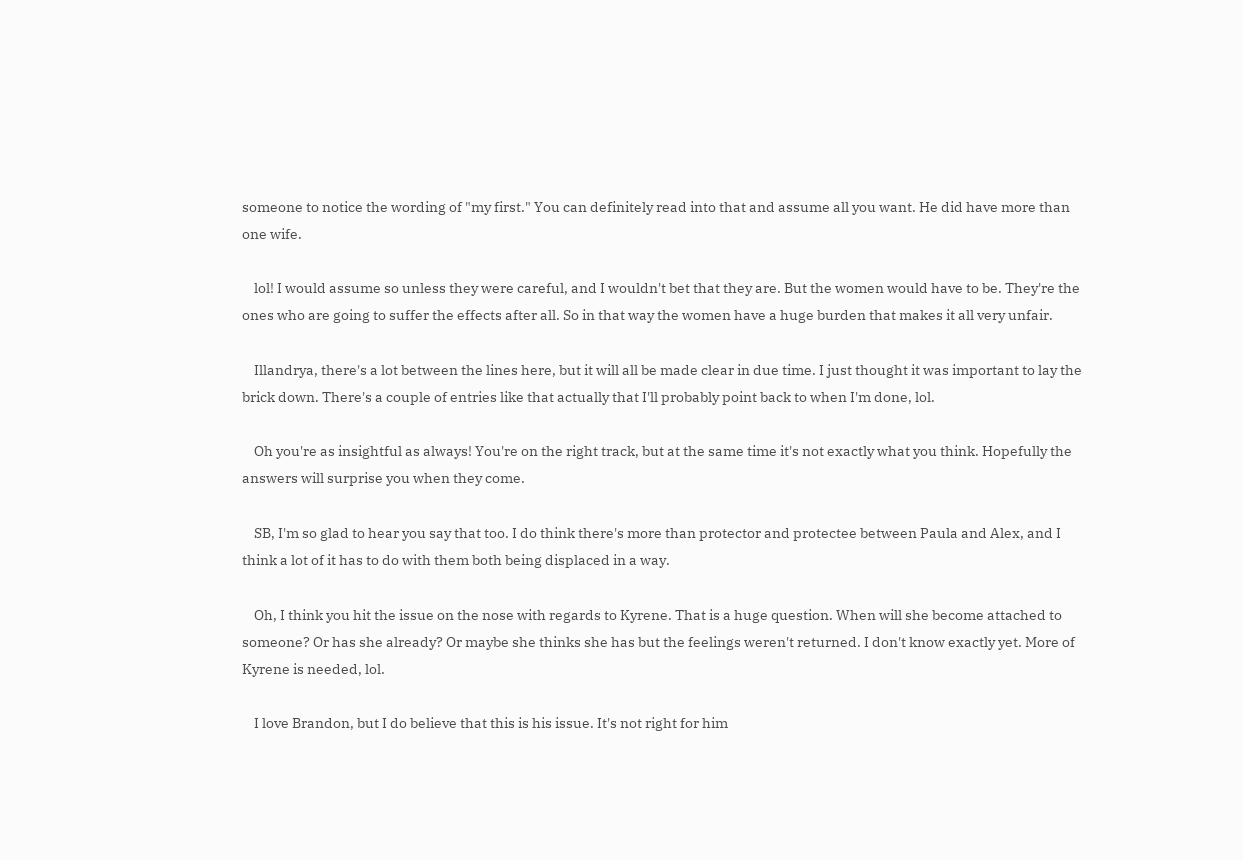someone to notice the wording of "my first." You can definitely read into that and assume all you want. He did have more than one wife.

    lol! I would assume so unless they were careful, and I wouldn't bet that they are. But the women would have to be. They're the ones who are going to suffer the effects after all. So in that way the women have a huge burden that makes it all very unfair.

    Illandrya, there's a lot between the lines here, but it will all be made clear in due time. I just thought it was important to lay the brick down. There's a couple of entries like that actually that I'll probably point back to when I'm done, lol.

    Oh you're as insightful as always! You're on the right track, but at the same time it's not exactly what you think. Hopefully the answers will surprise you when they come.

    SB, I'm so glad to hear you say that too. I do think there's more than protector and protectee between Paula and Alex, and I think a lot of it has to do with them both being displaced in a way.

    Oh, I think you hit the issue on the nose with regards to Kyrene. That is a huge question. When will she become attached to someone? Or has she already? Or maybe she thinks she has but the feelings weren't returned. I don't know exactly yet. More of Kyrene is needed, lol.

    I love Brandon, but I do believe that this is his issue. It's not right for him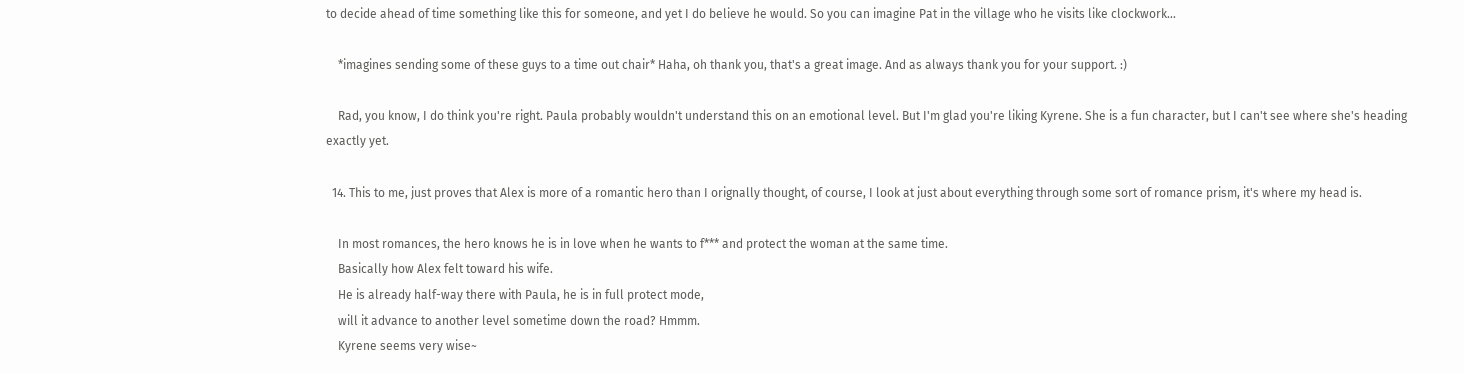to decide ahead of time something like this for someone, and yet I do believe he would. So you can imagine Pat in the village who he visits like clockwork...

    *imagines sending some of these guys to a time out chair* Haha, oh thank you, that's a great image. And as always thank you for your support. :)

    Rad, you know, I do think you're right. Paula probably wouldn't understand this on an emotional level. But I'm glad you're liking Kyrene. She is a fun character, but I can't see where she's heading exactly yet.

  14. This to me, just proves that Alex is more of a romantic hero than I orignally thought, of course, I look at just about everything through some sort of romance prism, it's where my head is.

    In most romances, the hero knows he is in love when he wants to f*** and protect the woman at the same time.
    Basically how Alex felt toward his wife.
    He is already half-way there with Paula, he is in full protect mode,
    will it advance to another level sometime down the road? Hmmm.
    Kyrene seems very wise~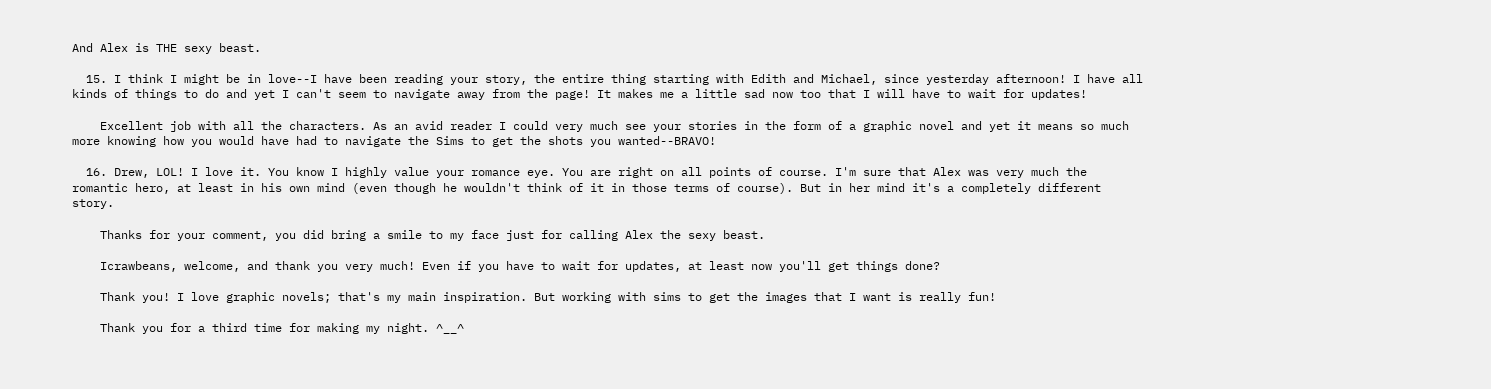And Alex is THE sexy beast.

  15. I think I might be in love--I have been reading your story, the entire thing starting with Edith and Michael, since yesterday afternoon! I have all kinds of things to do and yet I can't seem to navigate away from the page! It makes me a little sad now too that I will have to wait for updates!

    Excellent job with all the characters. As an avid reader I could very much see your stories in the form of a graphic novel and yet it means so much more knowing how you would have had to navigate the Sims to get the shots you wanted--BRAVO!

  16. Drew, LOL! I love it. You know I highly value your romance eye. You are right on all points of course. I'm sure that Alex was very much the romantic hero, at least in his own mind (even though he wouldn't think of it in those terms of course). But in her mind it's a completely different story.

    Thanks for your comment, you did bring a smile to my face just for calling Alex the sexy beast.

    Icrawbeans, welcome, and thank you very much! Even if you have to wait for updates, at least now you'll get things done?

    Thank you! I love graphic novels; that's my main inspiration. But working with sims to get the images that I want is really fun!

    Thank you for a third time for making my night. ^__^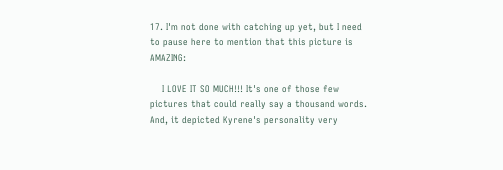17. I'm not done with catching up yet, but I need to pause here to mention that this picture is AMAZING:

    I LOVE IT SO MUCH!!! It's one of those few pictures that could really say a thousand words. And, it depicted Kyrene's personality very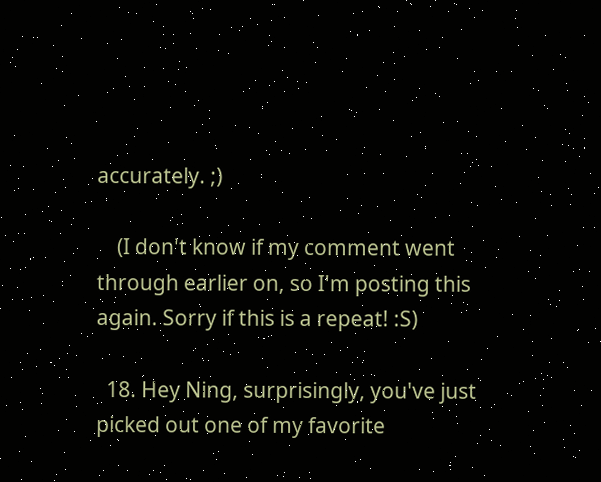accurately. ;)

    (I don't know if my comment went through earlier on, so I'm posting this again. Sorry if this is a repeat! :S)

  18. Hey Ning, surprisingly, you've just picked out one of my favorite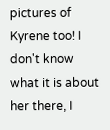pictures of Kyrene too! I don't know what it is about her there, I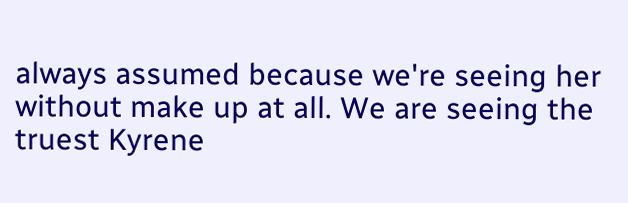always assumed because we're seeing her without make up at all. We are seeing the truest Kyrene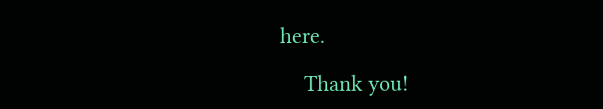here.

    Thank you!